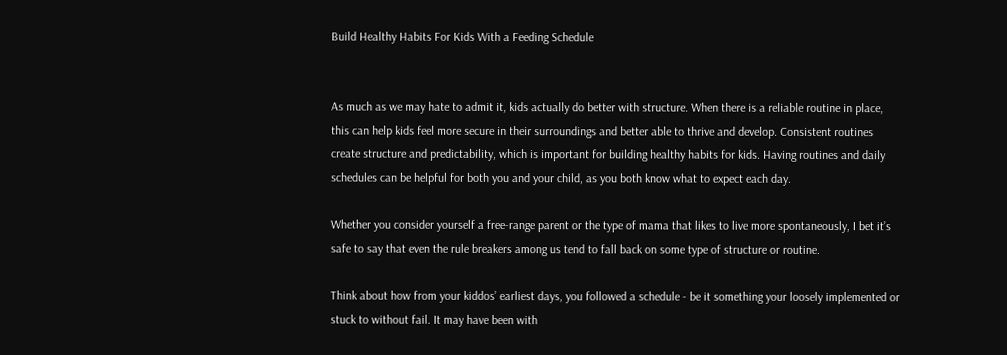Build Healthy Habits For Kids With a Feeding Schedule


As much as we may hate to admit it, kids actually do better with structure. When there is a reliable routine in place, this can help kids feel more secure in their surroundings and better able to thrive and develop. Consistent routines create structure and predictability, which is important for building healthy habits for kids. Having routines and daily schedules can be helpful for both you and your child, as you both know what to expect each day.

Whether you consider yourself a free-range parent or the type of mama that likes to live more spontaneously, I bet it’s safe to say that even the rule breakers among us tend to fall back on some type of structure or routine.

Think about how from your kiddos’ earliest days, you followed a schedule - be it something your loosely implemented or stuck to without fail. It may have been with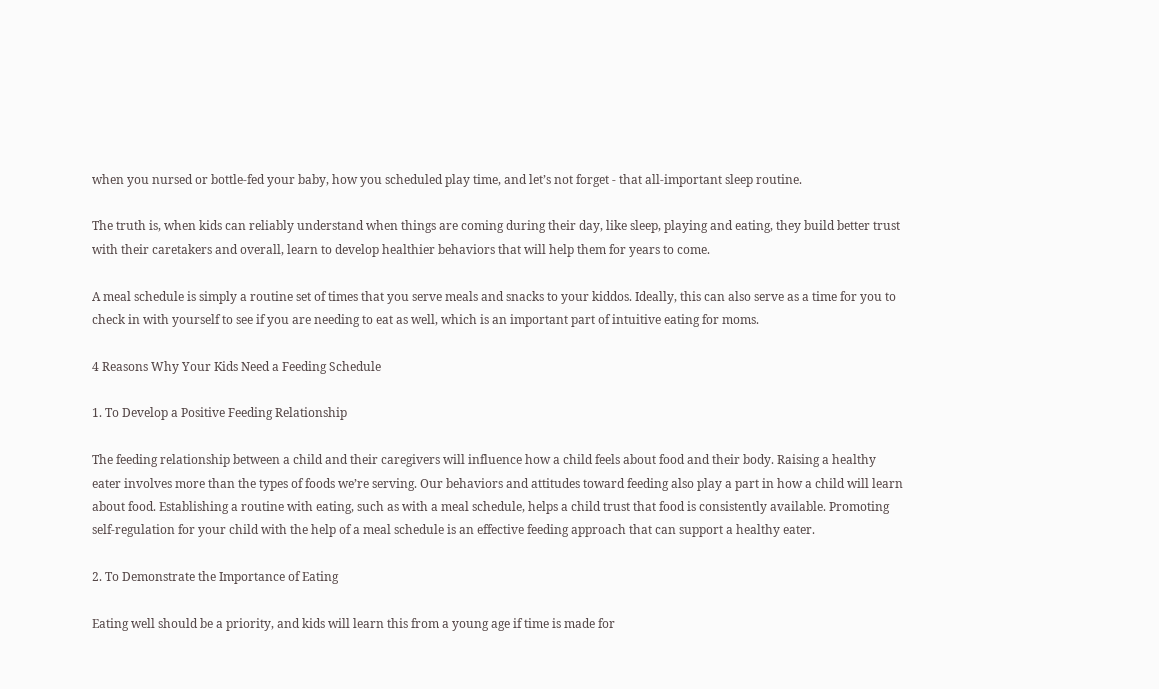when you nursed or bottle-fed your baby, how you scheduled play time, and let’s not forget - that all-important sleep routine.

The truth is, when kids can reliably understand when things are coming during their day, like sleep, playing and eating, they build better trust with their caretakers and overall, learn to develop healthier behaviors that will help them for years to come.

A meal schedule is simply a routine set of times that you serve meals and snacks to your kiddos. Ideally, this can also serve as a time for you to check in with yourself to see if you are needing to eat as well, which is an important part of intuitive eating for moms.

4 Reasons Why Your Kids Need a Feeding Schedule

1. To Develop a Positive Feeding Relationship

The feeding relationship between a child and their caregivers will influence how a child feels about food and their body. Raising a healthy eater involves more than the types of foods we’re serving. Our behaviors and attitudes toward feeding also play a part in how a child will learn about food. Establishing a routine with eating, such as with a meal schedule, helps a child trust that food is consistently available. Promoting self-regulation for your child with the help of a meal schedule is an effective feeding approach that can support a healthy eater.

2. To Demonstrate the Importance of Eating

Eating well should be a priority, and kids will learn this from a young age if time is made for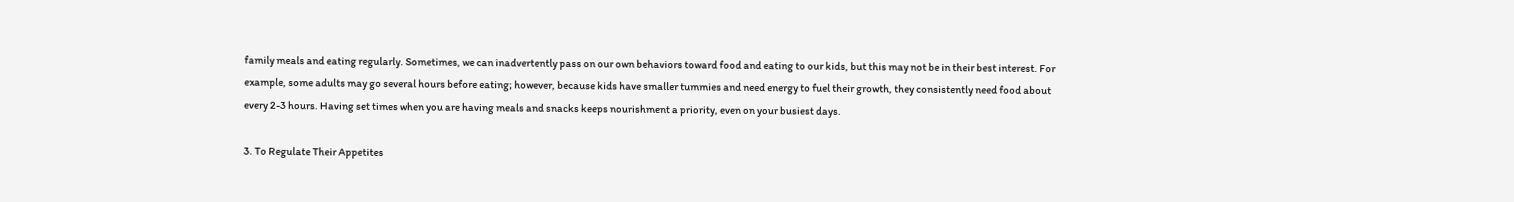family meals and eating regularly. Sometimes, we can inadvertently pass on our own behaviors toward food and eating to our kids, but this may not be in their best interest. For example, some adults may go several hours before eating; however, because kids have smaller tummies and need energy to fuel their growth, they consistently need food about every 2-3 hours. Having set times when you are having meals and snacks keeps nourishment a priority, even on your busiest days.

3. To Regulate Their Appetites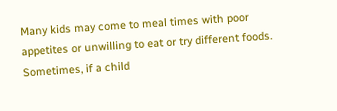Many kids may come to meal times with poor appetites or unwilling to eat or try different foods. Sometimes, if a child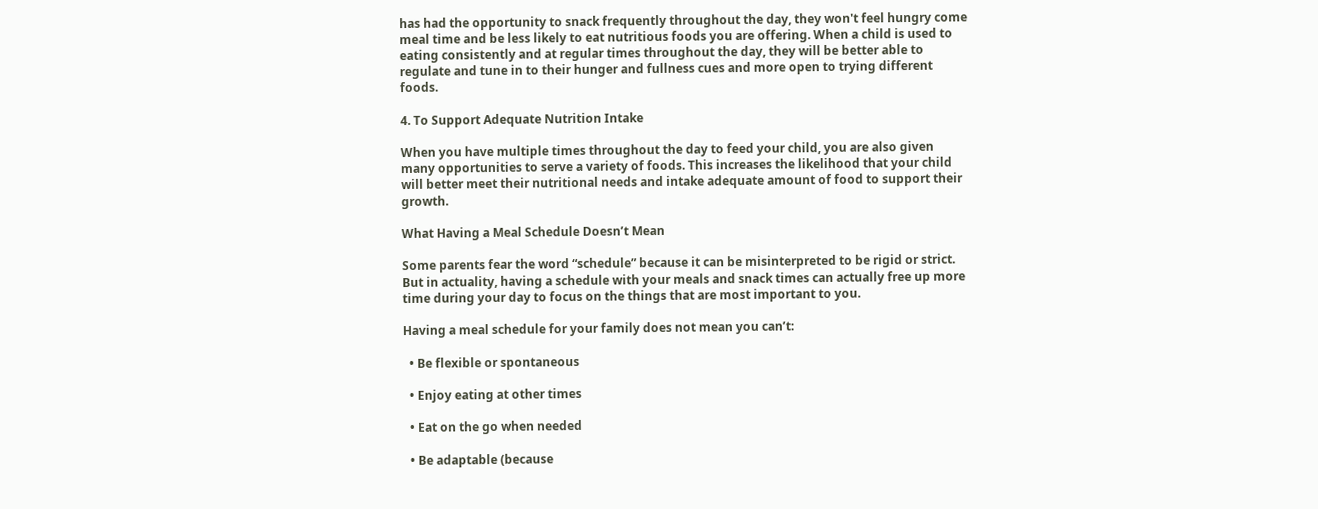has had the opportunity to snack frequently throughout the day, they won't feel hungry come meal time and be less likely to eat nutritious foods you are offering. When a child is used to eating consistently and at regular times throughout the day, they will be better able to regulate and tune in to their hunger and fullness cues and more open to trying different foods.

4. To Support Adequate Nutrition Intake

When you have multiple times throughout the day to feed your child, you are also given many opportunities to serve a variety of foods. This increases the likelihood that your child will better meet their nutritional needs and intake adequate amount of food to support their growth.

What Having a Meal Schedule Doesn’t Mean

Some parents fear the word “schedule” because it can be misinterpreted to be rigid or strict. But in actuality, having a schedule with your meals and snack times can actually free up more time during your day to focus on the things that are most important to you.

Having a meal schedule for your family does not mean you can’t:

  • Be flexible or spontaneous

  • Enjoy eating at other times

  • Eat on the go when needed

  • Be adaptable (because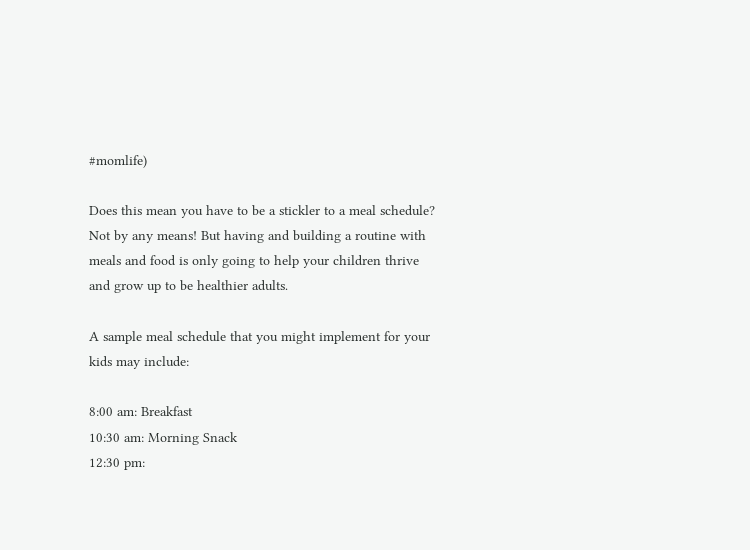#momlife)

Does this mean you have to be a stickler to a meal schedule? Not by any means! But having and building a routine with meals and food is only going to help your children thrive and grow up to be healthier adults.

A sample meal schedule that you might implement for your kids may include:

8:00 am: Breakfast
10:30 am: Morning Snack
12:30 pm: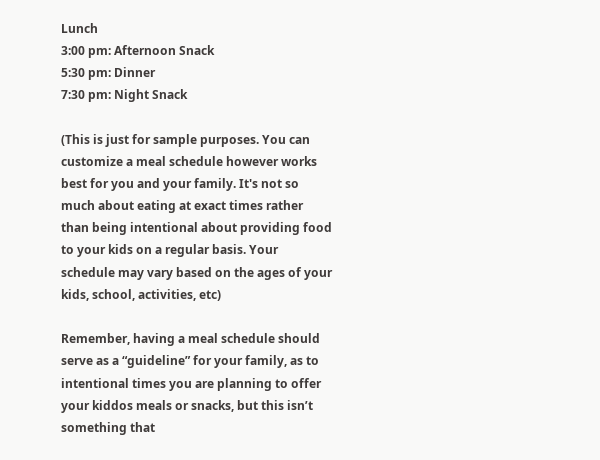Lunch
3:00 pm: Afternoon Snack
5:30 pm: Dinner
7:30 pm: Night Snack

(This is just for sample purposes. You can customize a meal schedule however works best for you and your family. It's not so much about eating at exact times rather than being intentional about providing food to your kids on a regular basis. Your schedule may vary based on the ages of your kids, school, activities, etc)

Remember, having a meal schedule should serve as a “guideline” for your family, as to intentional times you are planning to offer your kiddos meals or snacks, but this isn’t something that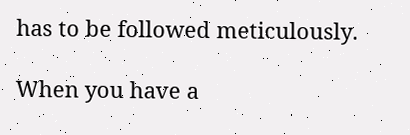has to be followed meticulously.

When you have a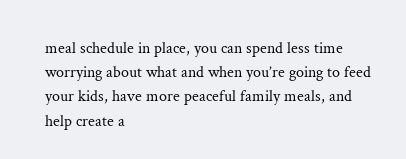meal schedule in place, you can spend less time worrying about what and when you’re going to feed your kids, have more peaceful family meals, and help create a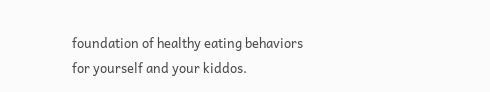foundation of healthy eating behaviors for yourself and your kiddos.